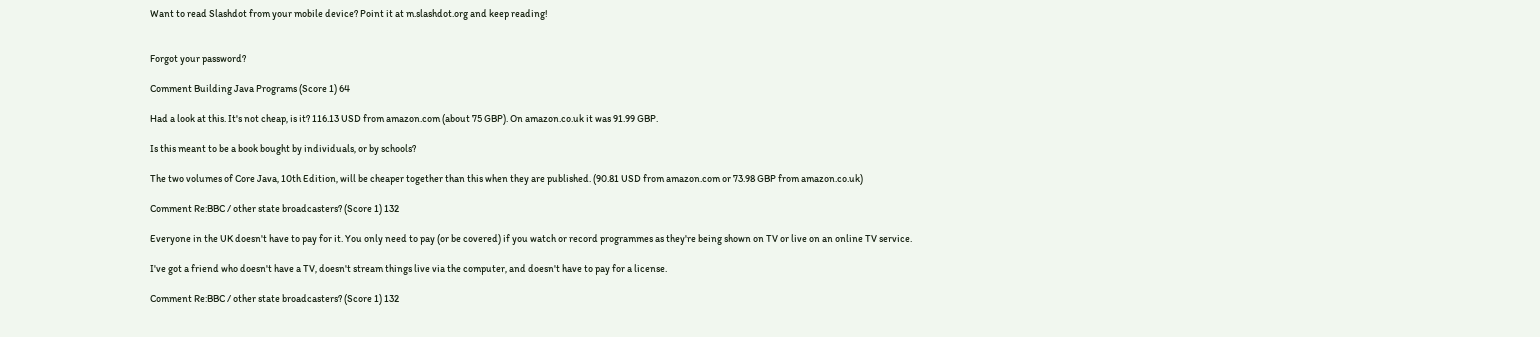Want to read Slashdot from your mobile device? Point it at m.slashdot.org and keep reading!


Forgot your password?

Comment Building Java Programs (Score 1) 64

Had a look at this. It's not cheap, is it? 116.13 USD from amazon.com (about 75 GBP). On amazon.co.uk it was 91.99 GBP.

Is this meant to be a book bought by individuals, or by schools?

The two volumes of Core Java, 10th Edition, will be cheaper together than this when they are published. (90.81 USD from amazon.com or 73.98 GBP from amazon.co.uk)

Comment Re:BBC / other state broadcasters? (Score 1) 132

Everyone in the UK doesn't have to pay for it. You only need to pay (or be covered) if you watch or record programmes as they're being shown on TV or live on an online TV service.

I've got a friend who doesn't have a TV, doesn't stream things live via the computer, and doesn't have to pay for a license.

Comment Re:BBC / other state broadcasters? (Score 1) 132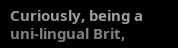Curiously, being a uni-lingual Brit,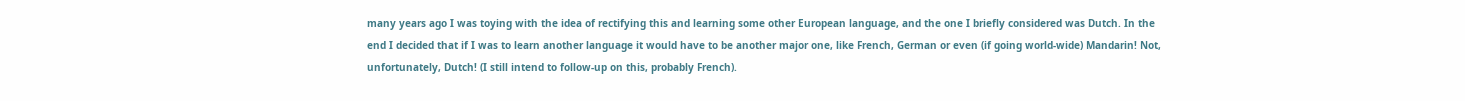many years ago I was toying with the idea of rectifying this and learning some other European language, and the one I briefly considered was Dutch. In the end I decided that if I was to learn another language it would have to be another major one, like French, German or even (if going world-wide) Mandarin! Not, unfortunately, Dutch! (I still intend to follow-up on this, probably French).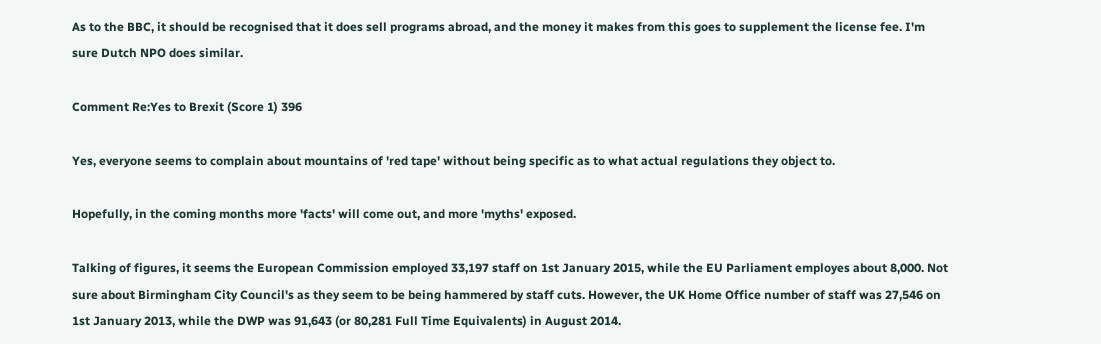As to the BBC, it should be recognised that it does sell programs abroad, and the money it makes from this goes to supplement the license fee. I'm sure Dutch NPO does similar.

Comment Re:Yes to Brexit (Score 1) 396

Yes, everyone seems to complain about mountains of 'red tape' without being specific as to what actual regulations they object to.

Hopefully, in the coming months more 'facts' will come out, and more 'myths' exposed.

Talking of figures, it seems the European Commission employed 33,197 staff on 1st January 2015, while the EU Parliament employes about 8,000. Not sure about Birmingham City Council's as they seem to be being hammered by staff cuts. However, the UK Home Office number of staff was 27,546 on 1st January 2013, while the DWP was 91,643 (or 80,281 Full Time Equivalents) in August 2014.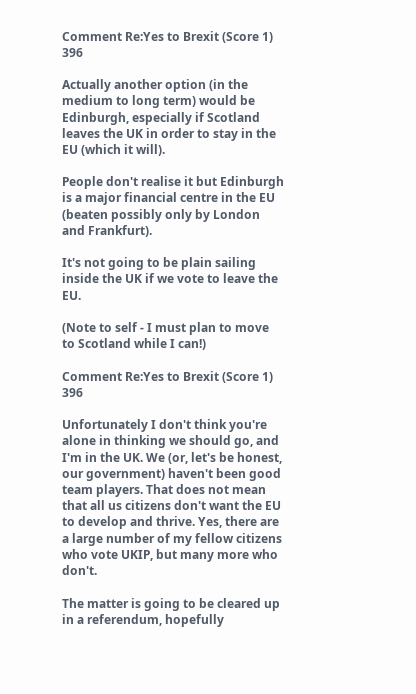Comment Re:Yes to Brexit (Score 1) 396

Actually another option (in the medium to long term) would be Edinburgh, especially if Scotland leaves the UK in order to stay in the EU (which it will).

People don't realise it but Edinburgh is a major financial centre in the EU (beaten possibly only by London and Frankfurt).

It's not going to be plain sailing inside the UK if we vote to leave the EU.

(Note to self - I must plan to move to Scotland while I can!)

Comment Re:Yes to Brexit (Score 1) 396

Unfortunately I don't think you're alone in thinking we should go, and I'm in the UK. We (or, let's be honest, our government) haven't been good team players. That does not mean that all us citizens don't want the EU to develop and thrive. Yes, there are a large number of my fellow citizens who vote UKIP, but many more who don't.

The matter is going to be cleared up in a referendum, hopefully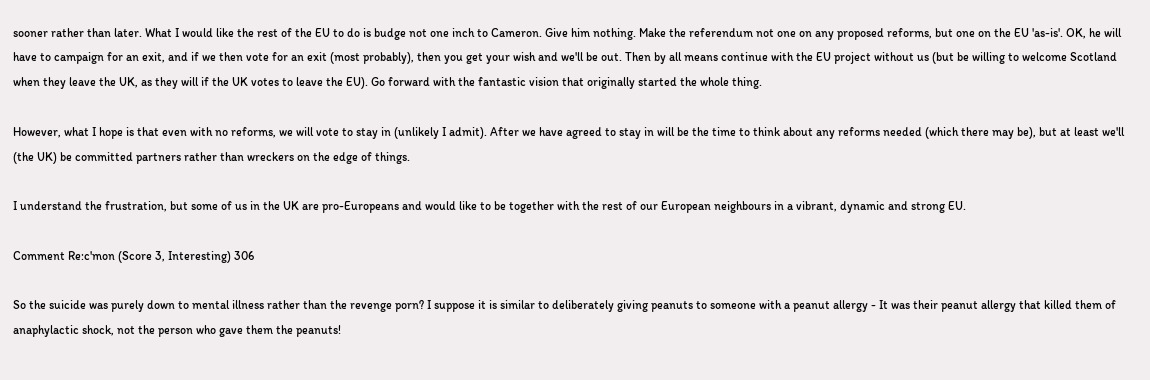sooner rather than later. What I would like the rest of the EU to do is budge not one inch to Cameron. Give him nothing. Make the referendum not one on any proposed reforms, but one on the EU 'as-is'. OK, he will have to campaign for an exit, and if we then vote for an exit (most probably), then you get your wish and we'll be out. Then by all means continue with the EU project without us (but be willing to welcome Scotland when they leave the UK, as they will if the UK votes to leave the EU). Go forward with the fantastic vision that originally started the whole thing.

However, what I hope is that even with no reforms, we will vote to stay in (unlikely I admit). After we have agreed to stay in will be the time to think about any reforms needed (which there may be), but at least we'll (the UK) be committed partners rather than wreckers on the edge of things.

I understand the frustration, but some of us in the UK are pro-Europeans and would like to be together with the rest of our European neighbours in a vibrant, dynamic and strong EU.

Comment Re:c'mon (Score 3, Interesting) 306

So the suicide was purely down to mental illness rather than the revenge porn? I suppose it is similar to deliberately giving peanuts to someone with a peanut allergy - It was their peanut allergy that killed them of anaphylactic shock, not the person who gave them the peanuts!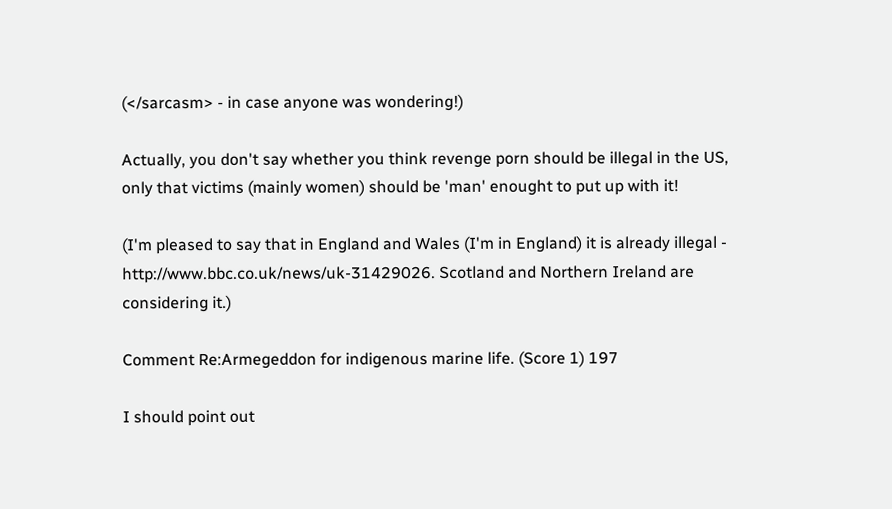(</sarcasm> - in case anyone was wondering!)

Actually, you don't say whether you think revenge porn should be illegal in the US, only that victims (mainly women) should be 'man' enought to put up with it!

(I'm pleased to say that in England and Wales (I'm in England) it is already illegal - http://www.bbc.co.uk/news/uk-31429026. Scotland and Northern Ireland are considering it.)

Comment Re:Armegeddon for indigenous marine life. (Score 1) 197

I should point out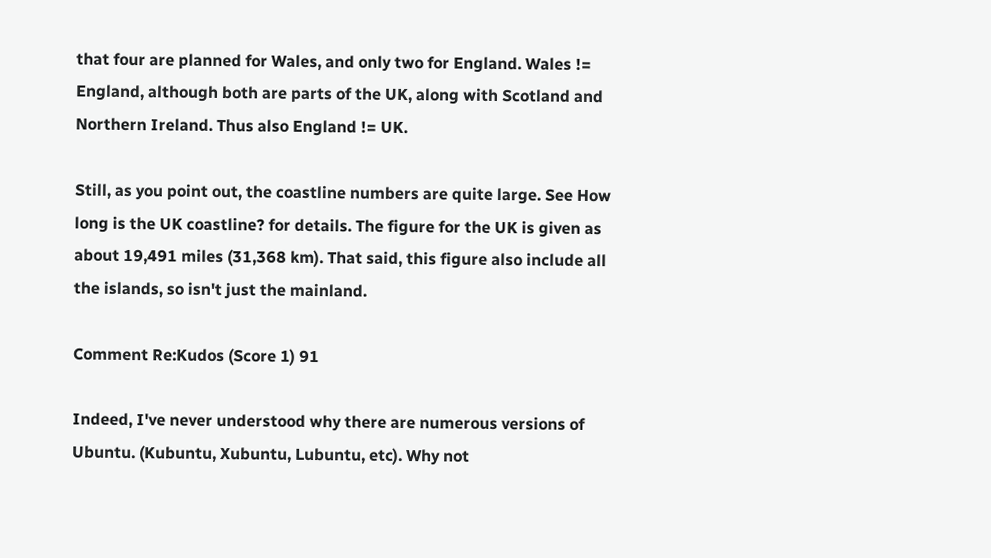that four are planned for Wales, and only two for England. Wales != England, although both are parts of the UK, along with Scotland and Northern Ireland. Thus also England != UK.

Still, as you point out, the coastline numbers are quite large. See How long is the UK coastline? for details. The figure for the UK is given as about 19,491 miles (31,368 km). That said, this figure also include all the islands, so isn't just the mainland.

Comment Re:Kudos (Score 1) 91

Indeed, I've never understood why there are numerous versions of Ubuntu. (Kubuntu, Xubuntu, Lubuntu, etc). Why not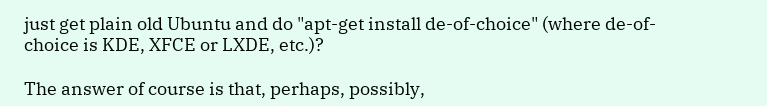just get plain old Ubuntu and do "apt-get install de-of-choice" (where de-of-choice is KDE, XFCE or LXDE, etc.)?

The answer of course is that, perhaps, possibly,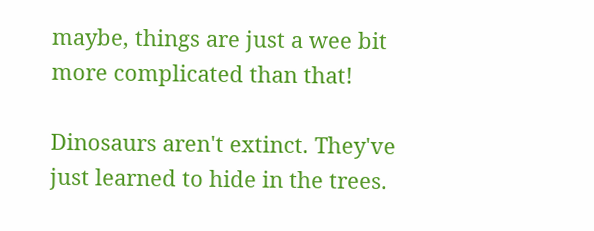maybe, things are just a wee bit more complicated than that!

Dinosaurs aren't extinct. They've just learned to hide in the trees.